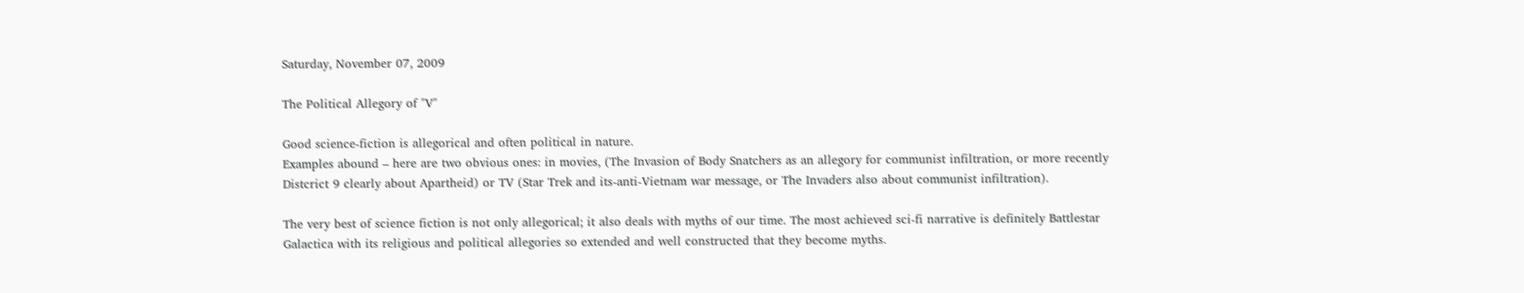Saturday, November 07, 2009

The Political Allegory of "V"

Good science-fiction is allegorical and often political in nature.
Examples abound – here are two obvious ones: in movies, (The Invasion of Body Snatchers as an allegory for communist infiltration, or more recently Distcrict 9 clearly about Apartheid) or TV (Star Trek and its-anti-Vietnam war message, or The Invaders also about communist infiltration).

The very best of science fiction is not only allegorical; it also deals with myths of our time. The most achieved sci-fi narrative is definitely Battlestar Galactica with its religious and political allegories so extended and well constructed that they become myths.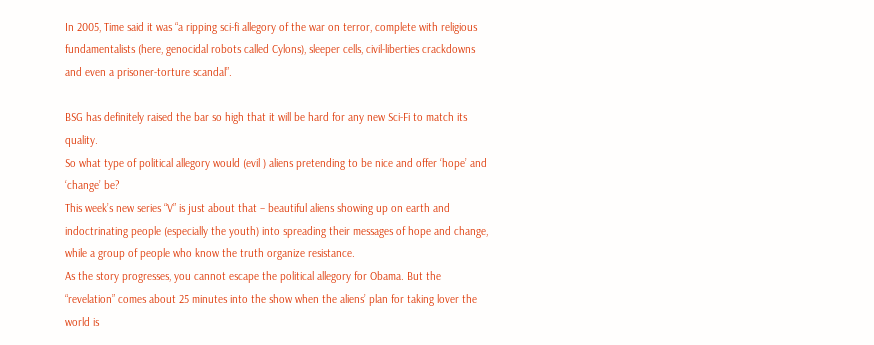In 2005, Time said it was “a ripping sci-fi allegory of the war on terror, complete with religious fundamentalists (here, genocidal robots called Cylons), sleeper cells, civil-liberties crackdowns and even a prisoner-torture scandal”.

BSG has definitely raised the bar so high that it will be hard for any new Sci-Fi to match its quality.
So what type of political allegory would (evil ) aliens pretending to be nice and offer ‘hope’ and ‘change’ be?
This week’s new series “V” is just about that – beautiful aliens showing up on earth and indoctrinating people (especially the youth) into spreading their messages of hope and change, while a group of people who know the truth organize resistance.
As the story progresses, you cannot escape the political allegory for Obama. But the “revelation” comes about 25 minutes into the show when the aliens’ plan for taking lover the world is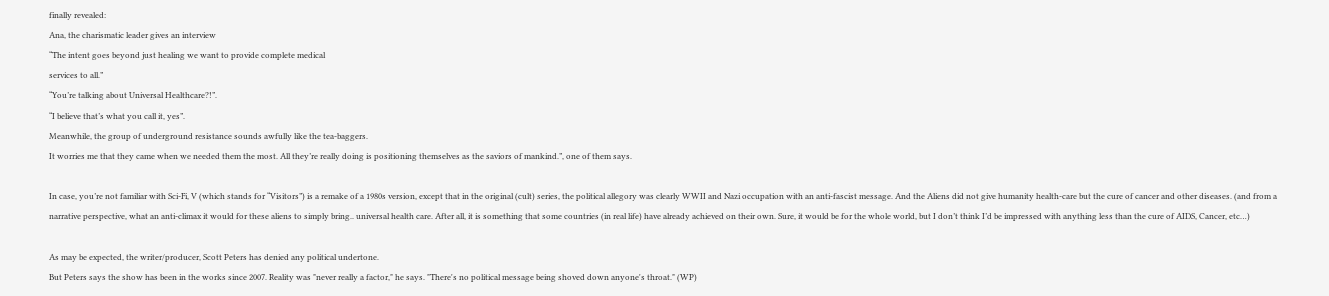finally revealed:
Ana, the charismatic leader gives an interview
“The intent goes beyond just healing we want to provide complete medical
services to all.”
“You’re talking about Universal Healthcare?!”.
“I believe that’s what you call it, yes”.
Meanwhile, the group of underground resistance sounds awfully like the tea-baggers.
It worries me that they came when we needed them the most. All they’re really doing is positioning themselves as the saviors of mankind.”, one of them says.

In case, you’re not familiar with Sci-Fi, V (which stands for “Visitors”) is a remake of a 1980s version, except that in the original (cult) series, the political allegory was clearly WWII and Nazi occupation with an anti-fascist message. And the Aliens did not give humanity health-care but the cure of cancer and other diseases. (and from a narrative perspective, what an anti-climax it would for these aliens to simply bring.. universal health care. After all, it is something that some countries (in real life) have already achieved on their own. Sure, it would be for the whole world, but I don’t think I’d be impressed with anything less than the cure of AIDS, Cancer, etc…)

As may be expected, the writer/producer, Scott Peters has denied any political undertone.
But Peters says the show has been in the works since 2007. Reality was "never really a factor," he says. "There's no political message being shoved down anyone's throat." (WP)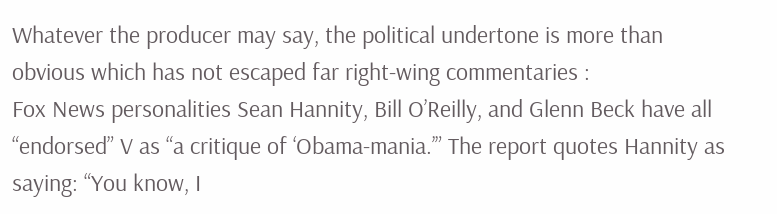Whatever the producer may say, the political undertone is more than obvious which has not escaped far right-wing commentaries :
Fox News personalities Sean Hannity, Bill O’Reilly, and Glenn Beck have all “endorsed” V as “a critique of ‘Obama-mania.’” The report quotes Hannity as saying: “You know, I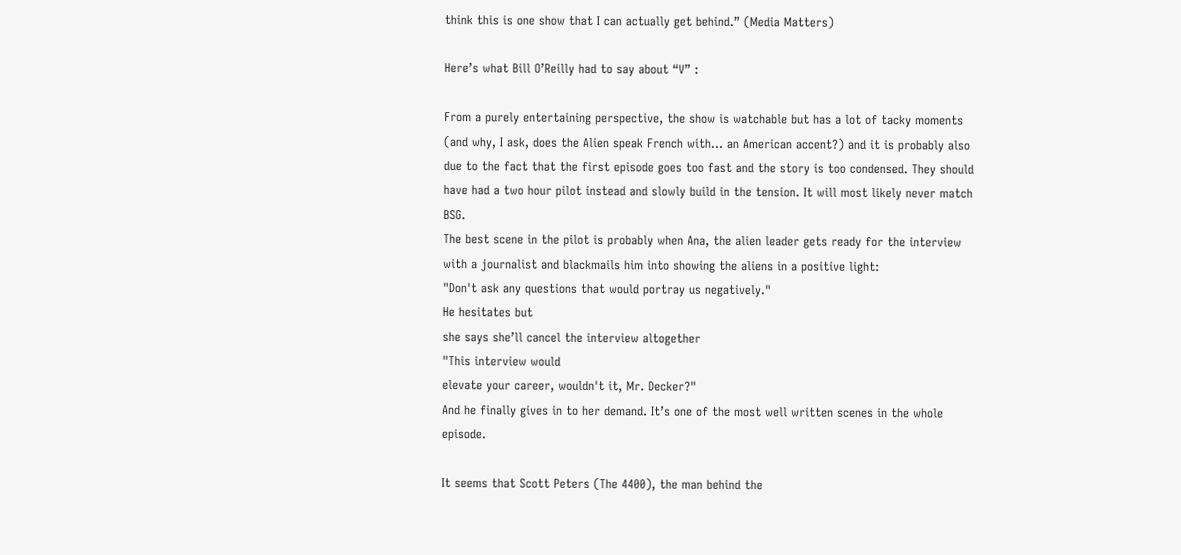think this is one show that I can actually get behind.” (Media Matters)

Here’s what Bill O’Reilly had to say about “V” :

From a purely entertaining perspective, the show is watchable but has a lot of tacky moments (and why, I ask, does the Alien speak French with… an American accent?) and it is probably also due to the fact that the first episode goes too fast and the story is too condensed. They should have had a two hour pilot instead and slowly build in the tension. It will most likely never match BSG.
The best scene in the pilot is probably when Ana, the alien leader gets ready for the interview with a journalist and blackmails him into showing the aliens in a positive light:
"Don't ask any questions that would portray us negatively."
He hesitates but
she says she’ll cancel the interview altogether
"This interview would
elevate your career, wouldn't it, Mr. Decker?"
And he finally gives in to her demand. It’s one of the most well written scenes in the whole episode.

It seems that Scott Peters (The 4400), the man behind the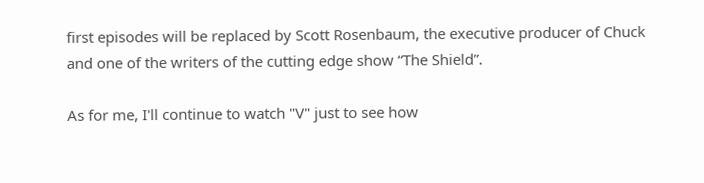first episodes will be replaced by Scott Rosenbaum, the executive producer of Chuck and one of the writers of the cutting edge show “The Shield”.

As for me, I'll continue to watch "V" just to see how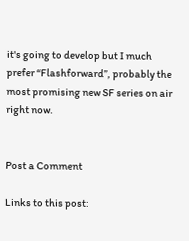it's going to develop but I much prefer “Flashforward”, probably the most promising new SF series on air right now.


Post a Comment

Links to this post: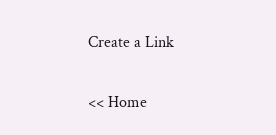Create a Link

<< Home